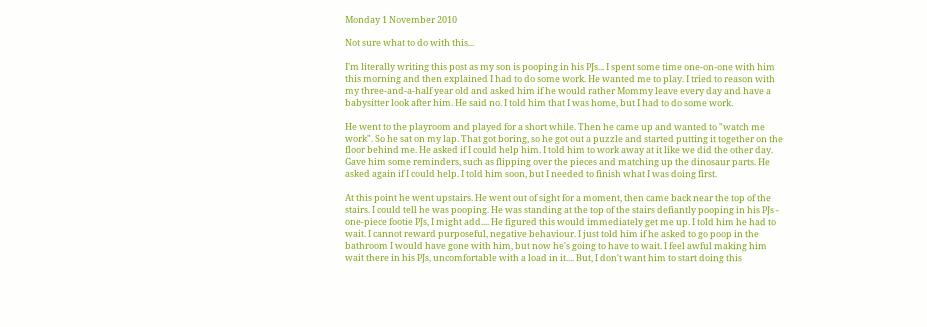Monday 1 November 2010

Not sure what to do with this...

I'm literally writing this post as my son is pooping in his PJs... I spent some time one-on-one with him this morning and then explained I had to do some work. He wanted me to play. I tried to reason with my three-and-a-half year old and asked him if he would rather Mommy leave every day and have a babysitter look after him. He said no. I told him that I was home, but I had to do some work.

He went to the playroom and played for a short while. Then he came up and wanted to "watch me work". So he sat on my lap. That got boring, so he got out a puzzle and started putting it together on the floor behind me. He asked if I could help him. I told him to work away at it like we did the other day. Gave him some reminders, such as flipping over the pieces and matching up the dinosaur parts. He asked again if I could help. I told him soon, but I needed to finish what I was doing first.

At this point he went upstairs. He went out of sight for a moment, then came back near the top of the stairs. I could tell he was pooping. He was standing at the top of the stairs defiantly pooping in his PJs - one-piece footie PJs, I might add.... He figured this would immediately get me up. I told him he had to wait. I cannot reward purposeful, negative behaviour. I just told him if he asked to go poop in the bathroom I would have gone with him, but now he's going to have to wait. I feel awful making him wait there in his PJs, uncomfortable with a load in it.... But, I don't want him to start doing this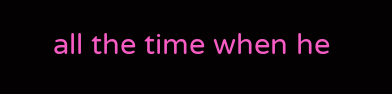all the time when he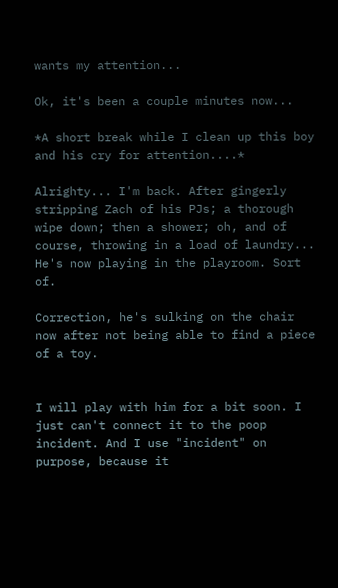wants my attention...

Ok, it's been a couple minutes now...

*A short break while I clean up this boy and his cry for attention....*

Alrighty... I'm back. After gingerly stripping Zach of his PJs; a thorough wipe down; then a shower; oh, and of course, throwing in a load of laundry... He's now playing in the playroom. Sort of.

Correction, he's sulking on the chair now after not being able to find a piece of a toy.


I will play with him for a bit soon. I just can't connect it to the poop incident. And I use "incident" on purpose, because it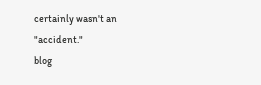certainly wasn't an "accident."
blog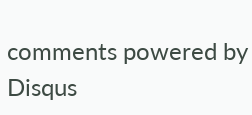comments powered by Disqus